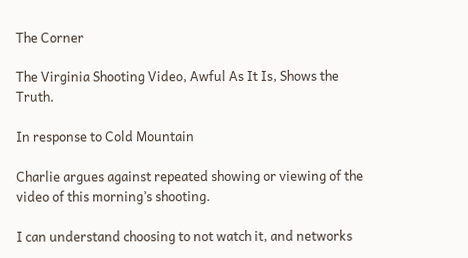The Corner

The Virginia Shooting Video, Awful As It Is, Shows the Truth.

In response to Cold Mountain

Charlie argues against repeated showing or viewing of the video of this morning’s shooting.

I can understand choosing to not watch it, and networks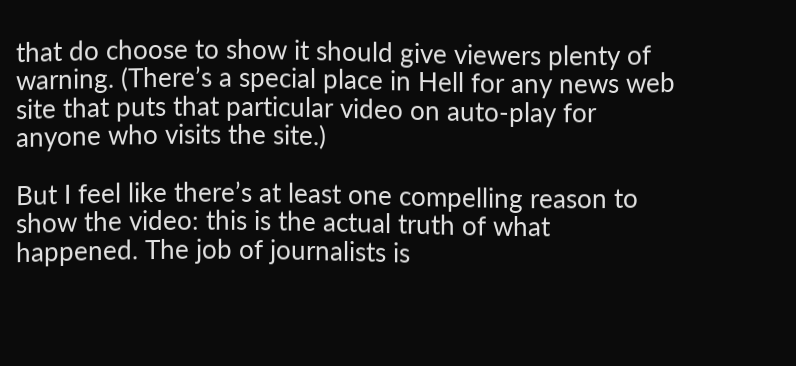that do choose to show it should give viewers plenty of warning. (There’s a special place in Hell for any news web site that puts that particular video on auto-play for anyone who visits the site.)

But I feel like there’s at least one compelling reason to show the video: this is the actual truth of what happened. The job of journalists is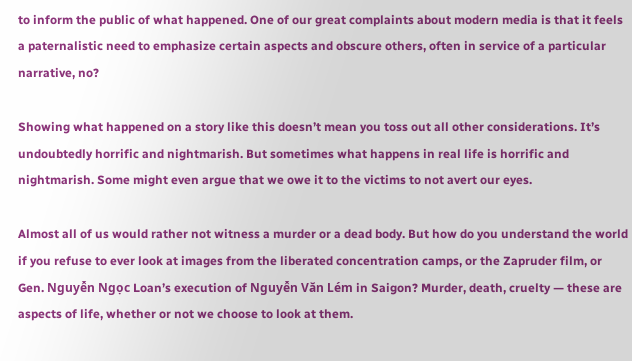to inform the public of what happened. One of our great complaints about modern media is that it feels a paternalistic need to emphasize certain aspects and obscure others, often in service of a particular narrative, no?

Showing what happened on a story like this doesn’t mean you toss out all other considerations. It’s undoubtedly horrific and nightmarish. But sometimes what happens in real life is horrific and nightmarish. Some might even argue that we owe it to the victims to not avert our eyes.

Almost all of us would rather not witness a murder or a dead body. But how do you understand the world if you refuse to ever look at images from the liberated concentration camps, or the Zapruder film, or Gen. Nguyễn Ngọc Loan’s execution of Nguyễn Văn Lém in Saigon? Murder, death, cruelty — these are aspects of life, whether or not we choose to look at them.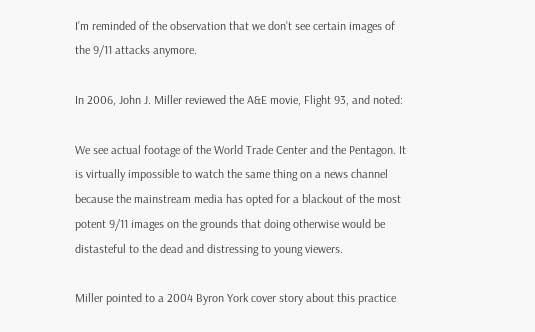I’m reminded of the observation that we don’t see certain images of the 9/11 attacks anymore.

In 2006, John J. Miller reviewed the A&E movie, Flight 93, and noted:

We see actual footage of the World Trade Center and the Pentagon. It is virtually impossible to watch the same thing on a news channel because the mainstream media has opted for a blackout of the most potent 9/11 images on the grounds that doing otherwise would be distasteful to the dead and distressing to young viewers.

Miller pointed to a 2004 Byron York cover story about this practice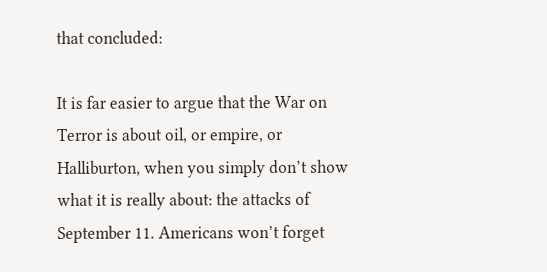that concluded:

It is far easier to argue that the War on Terror is about oil, or empire, or Halliburton, when you simply don’t show what it is really about: the attacks of September 11. Americans won’t forget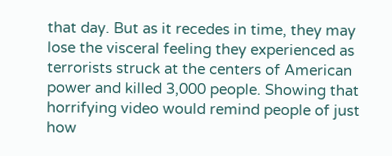that day. But as it recedes in time, they may lose the visceral feeling they experienced as terrorists struck at the centers of American power and killed 3,000 people. Showing that horrifying video would remind people of just how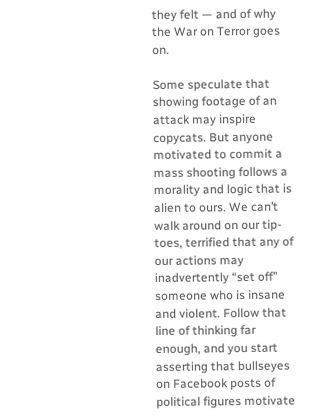they felt — and of why the War on Terror goes on.

Some speculate that showing footage of an attack may inspire copycats. But anyone motivated to commit a mass shooting follows a morality and logic that is alien to ours. We can’t walk around on our tip-toes, terrified that any of our actions may inadvertently “set off” someone who is insane and violent. Follow that line of thinking far enough, and you start asserting that bullseyes on Facebook posts of political figures motivate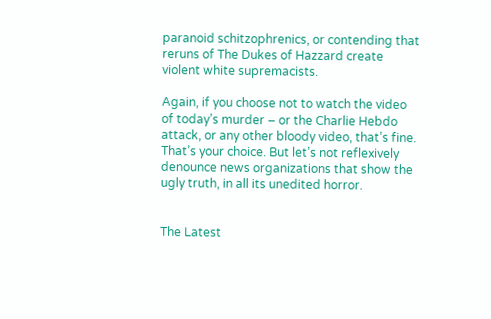paranoid schitzophrenics, or contending that reruns of The Dukes of Hazzard create violent white supremacists.

Again, if you choose not to watch the video of today’s murder – or the Charlie Hebdo attack, or any other bloody video, that’s fine. That’s your choice. But let’s not reflexively denounce news organizations that show the ugly truth, in all its unedited horror.


The Latest